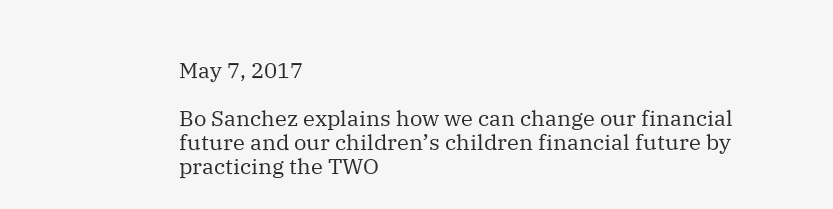May 7, 2017

Bo Sanchez explains how we can change our financial future and our children’s children financial future by practicing the TWO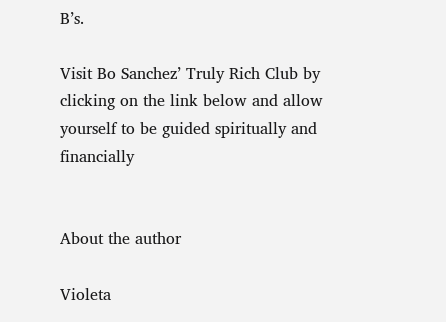B’s.

Visit Bo Sanchez’ Truly Rich Club by clicking on the link below and allow yourself to be guided spiritually and financially


About the author

Violeta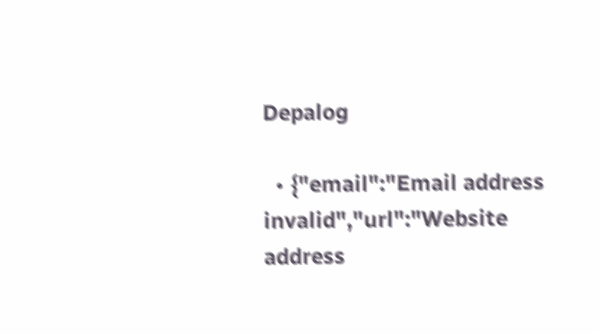Depalog

  • {"email":"Email address invalid","url":"Website address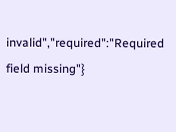invalid","required":"Required field missing"}